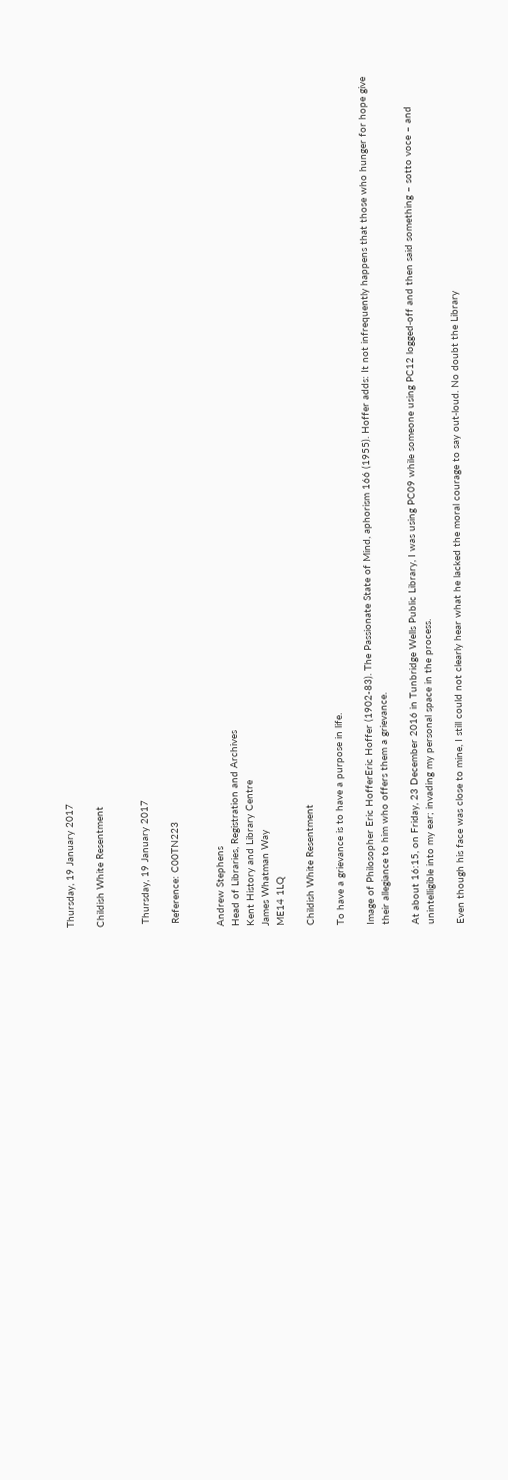Thursday, 19 January 2017

Childish White Resentment


 Thursday, 19 January 2017

 Reference: C00TN223


Andrew Stephens
Head of Libraries, Registration and Archives
Kent History and Library Centre
James Whatman Way
ME14 1LQ

Childish White Resentment

To have a grievance is to have a purpose in life.

Image of Philosopher Eric HofferEric Hoffer (1902-83). The Passionate State of Mind, aphorism 166 (1955). Hoffer adds: It not infrequently happens that those who hunger for hope give their allegiance to him who offers them a grievance.

At about 16:15, on Friday, 23 December 2016 in Tunbridge Wells Public Library, I was using PC09 while someone using PC12 logged‑off and then said something – sotto voce – and unintelligible into my ear; invading my personal space in the process.

Even though his face was close to mine, I still could not clearly hear what he lacked the moral courage to say out‑loud. No doubt the Library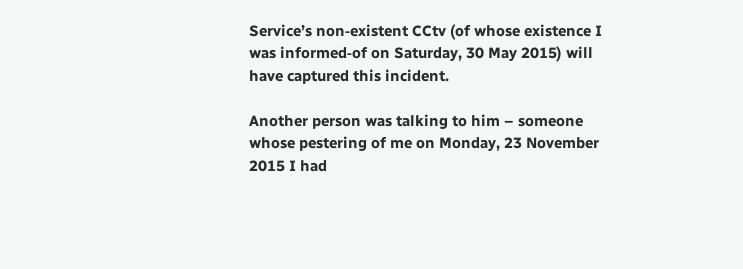Service’s non‑existent CCtv (of whose existence I was informed‑of on Saturday, 30 May 2015) will have captured this incident.

Another person was talking to him – someone whose pestering of me on Monday, 23 November 2015 I had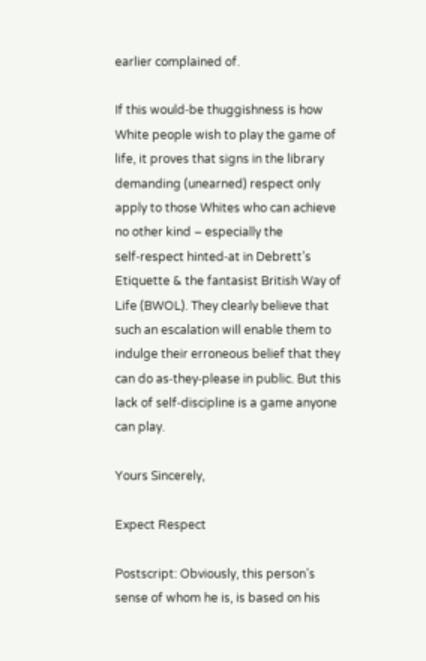earlier complained of.

If this would‑be thuggishness is how White people wish to play the game of life, it proves that signs in the library demanding (unearned) respect only apply to those Whites who can achieve no other kind – especially the self‑respect hinted‑at in Debrett’s Etiquette & the fantasist British Way of Life (BWOL). They clearly believe that such an escalation will enable them to indulge their erroneous belief that they can do as‑they‑please in public. But this lack of self‑discipline is a game anyone can play.

Yours Sincerely,

Expect Respect

Postscript: Obviously, this person’s sense of whom he is, is based on his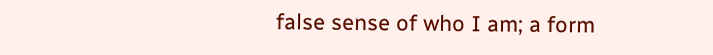false sense of who I am; a form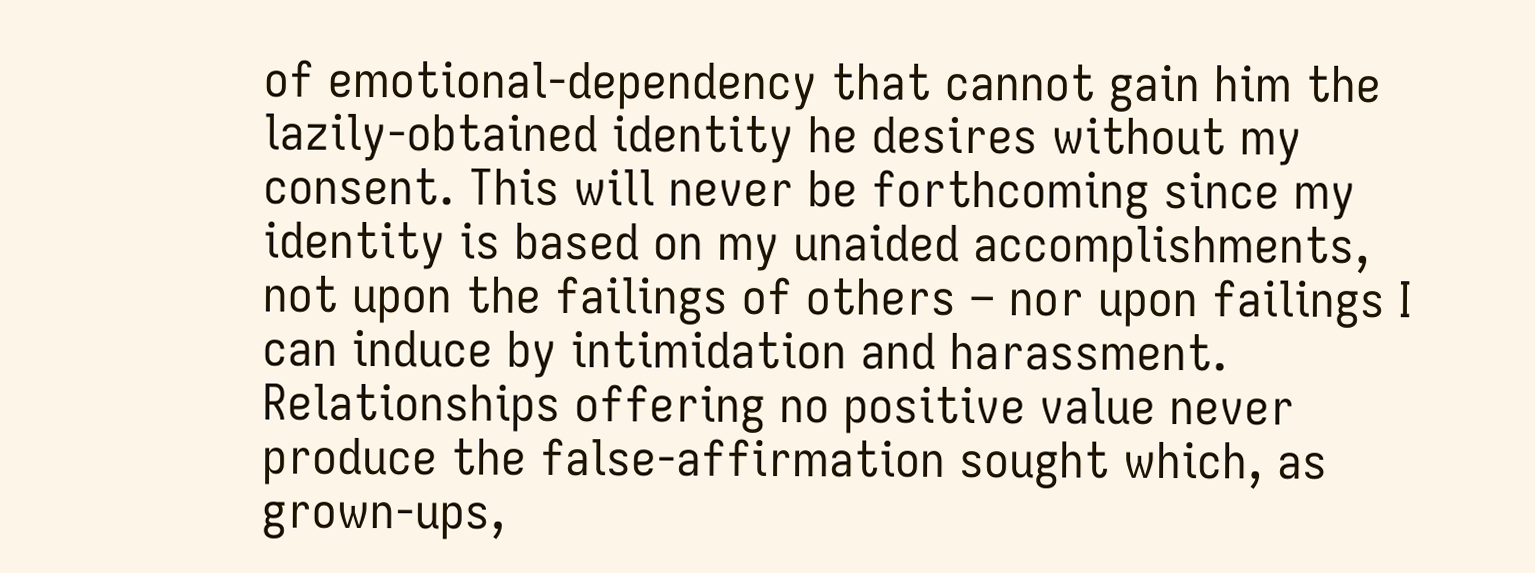of emotional‑dependency that cannot gain him the lazily‑obtained identity he desires without my consent. This will never be forthcoming since my identity is based on my unaided accomplishments, not upon the failings of others – nor upon failings I can induce by intimidation and harassment. Relationships offering no positive value never produce the false‑affirmation sought which, as grown‑ups,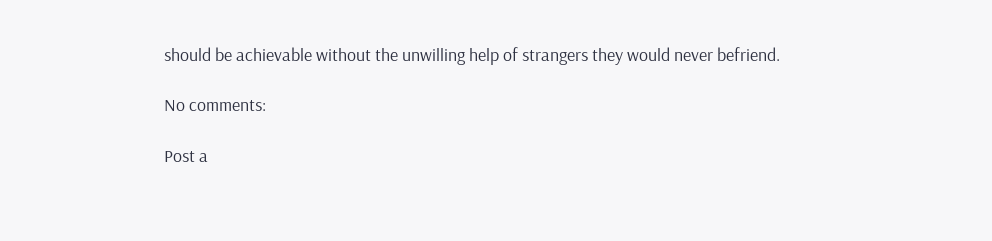should be achievable without the unwilling help of strangers they would never befriend.

No comments:

Post a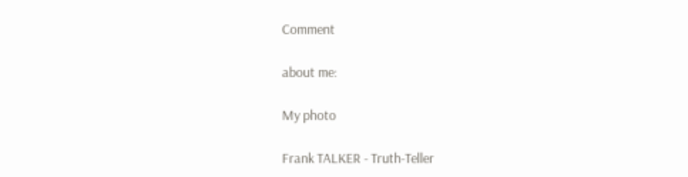Comment

about me:

My photo

Frank TALKER - Truth-Teller